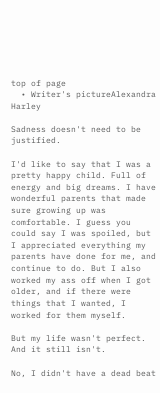top of page
  • Writer's pictureAlexandra Harley

Sadness doesn't need to be justified.

I'd like to say that I was a pretty happy child. Full of energy and big dreams. I have wonderful parents that made sure growing up was comfortable. I guess you could say I was spoiled, but I appreciated everything my parents have done for me, and continue to do. But I also worked my ass off when I got older, and if there were things that I wanted, I worked for them myself.

But my life wasn't perfect. And it still isn't.

No, I didn't have a dead beat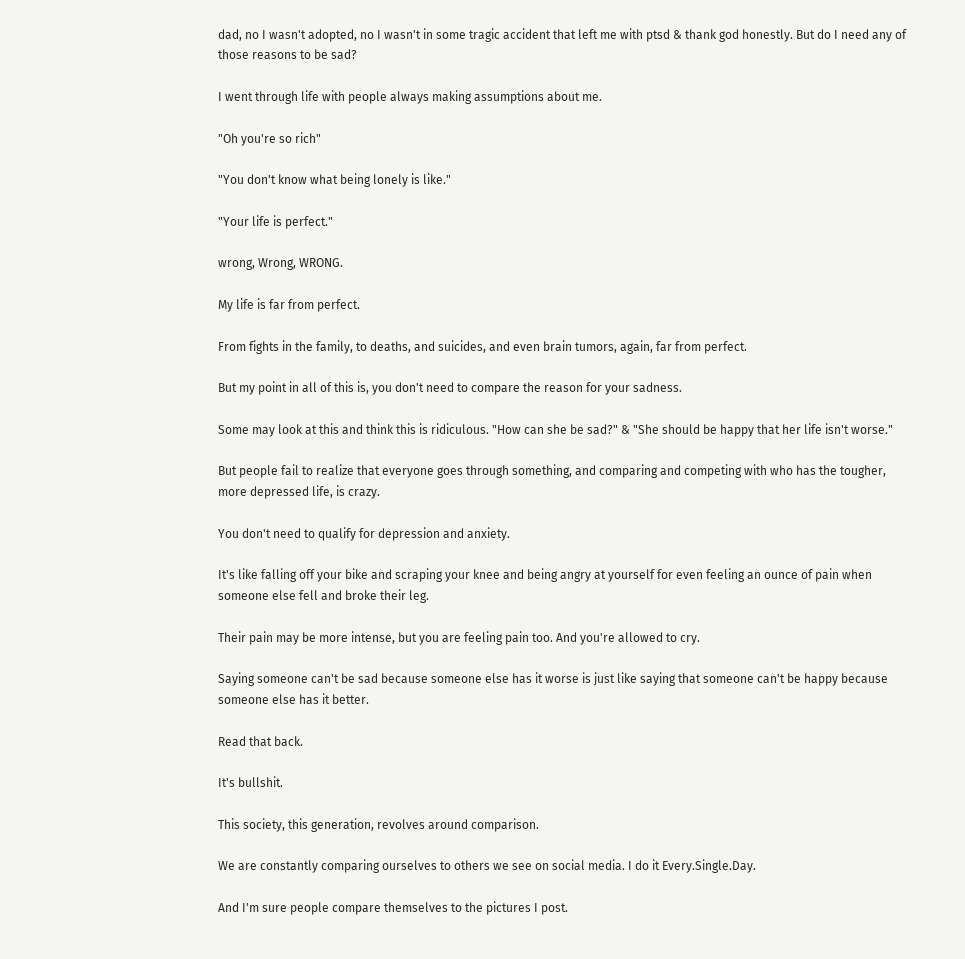dad, no I wasn't adopted, no I wasn't in some tragic accident that left me with ptsd & thank god honestly. But do I need any of those reasons to be sad?

I went through life with people always making assumptions about me.

"Oh you're so rich"

"You don't know what being lonely is like."

"Your life is perfect."

wrong, Wrong, WRONG.

My life is far from perfect.

From fights in the family, to deaths, and suicides, and even brain tumors, again, far from perfect.

But my point in all of this is, you don't need to compare the reason for your sadness.

Some may look at this and think this is ridiculous. "How can she be sad?" & "She should be happy that her life isn't worse."

But people fail to realize that everyone goes through something, and comparing and competing with who has the tougher, more depressed life, is crazy.

You don't need to qualify for depression and anxiety.

It's like falling off your bike and scraping your knee and being angry at yourself for even feeling an ounce of pain when someone else fell and broke their leg.

Their pain may be more intense, but you are feeling pain too. And you're allowed to cry.

Saying someone can't be sad because someone else has it worse is just like saying that someone can't be happy because someone else has it better.

Read that back.

It's bullshit.

This society, this generation, revolves around comparison.

We are constantly comparing ourselves to others we see on social media. I do it Every.Single.Day.

And I'm sure people compare themselves to the pictures I post.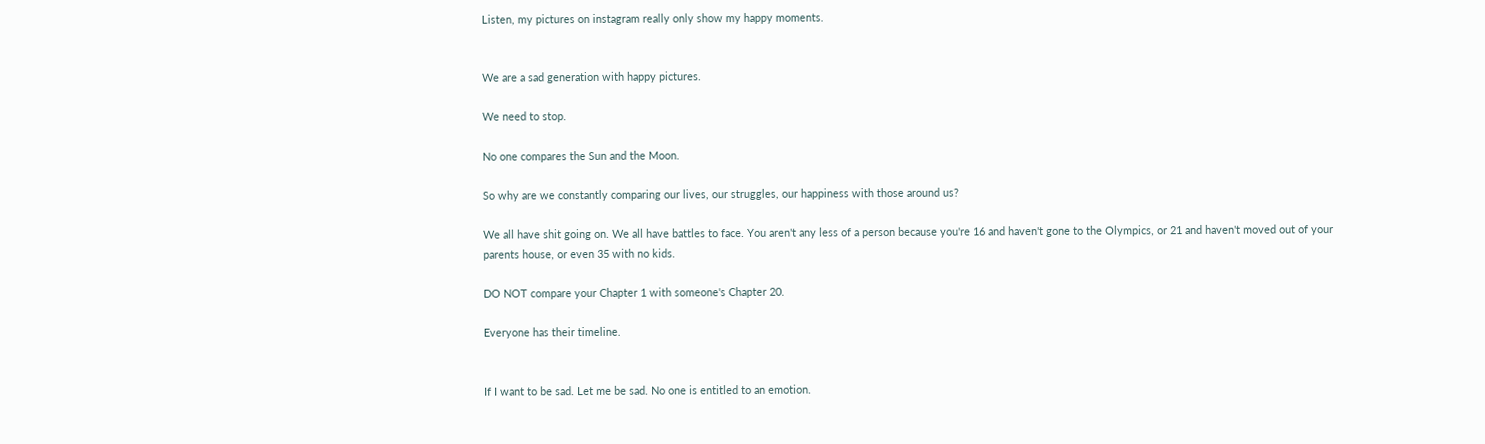Listen, my pictures on instagram really only show my happy moments.


We are a sad generation with happy pictures.

We need to stop.

No one compares the Sun and the Moon.

So why are we constantly comparing our lives, our struggles, our happiness with those around us?

We all have shit going on. We all have battles to face. You aren't any less of a person because you're 16 and haven't gone to the Olympics, or 21 and haven't moved out of your parents house, or even 35 with no kids.

DO NOT compare your Chapter 1 with someone's Chapter 20.

Everyone has their timeline.


If I want to be sad. Let me be sad. No one is entitled to an emotion.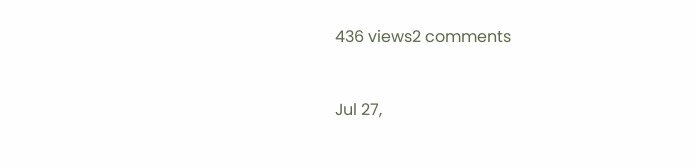436 views2 comments


Jul 27,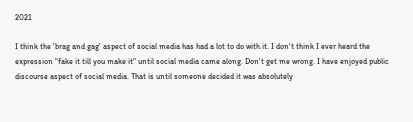2021

I think the 'brag and gag' aspect of social media has had a lot to do with it. I don't think I ever heard the expression "fake it till you make it" until social media came along. Don't get me wrong. I have enjoyed public discourse aspect of social media. That is until someone decided it was absolutely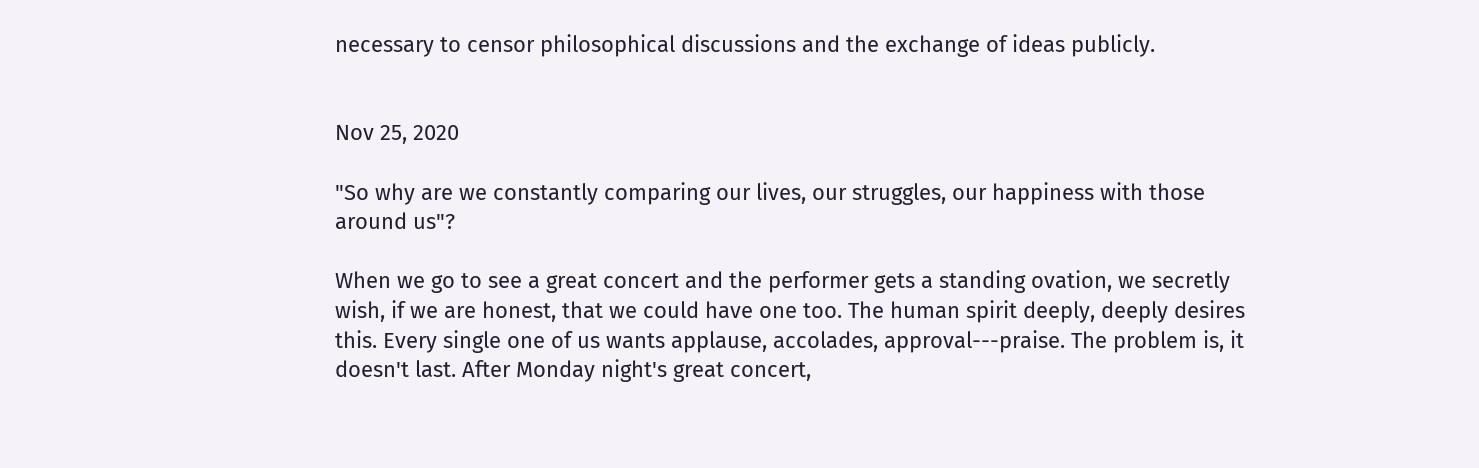necessary to censor philosophical discussions and the exchange of ideas publicly.


Nov 25, 2020

"So why are we constantly comparing our lives, our struggles, our happiness with those around us"?

When we go to see a great concert and the performer gets a standing ovation, we secretly wish, if we are honest, that we could have one too. The human spirit deeply, deeply desires this. Every single one of us wants applause, accolades, approval---praise. The problem is, it doesn't last. After Monday night's great concert,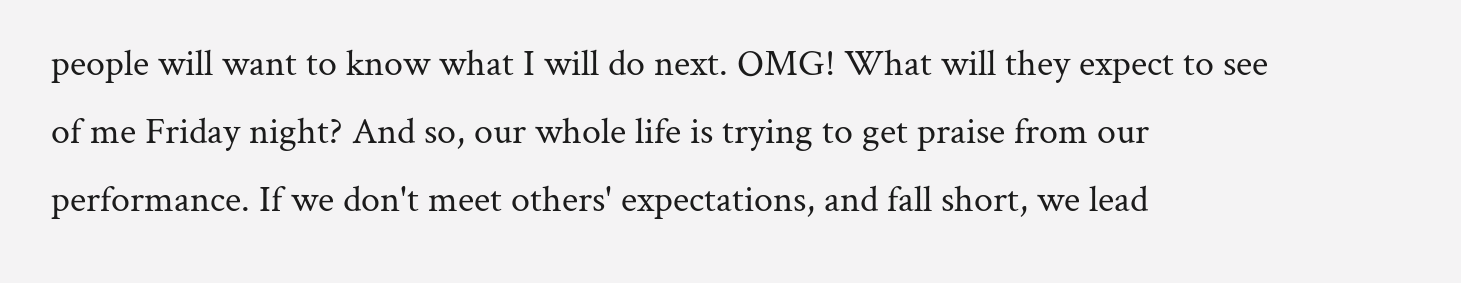people will want to know what I will do next. OMG! What will they expect to see of me Friday night? And so, our whole life is trying to get praise from our performance. If we don't meet others' expectations, and fall short, we lead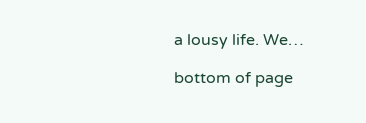a lousy life. We…

bottom of page